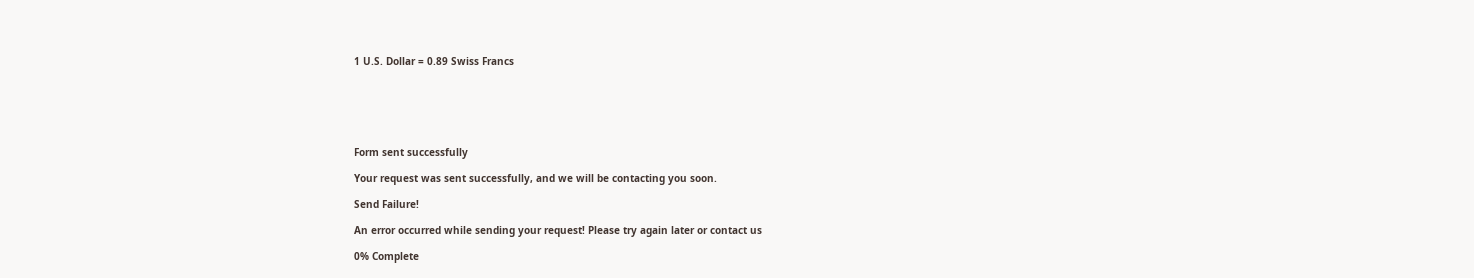1 U.S. Dollar = 0.89 Swiss Francs






Form sent successfully

Your request was sent successfully, and we will be contacting you soon.

Send Failure!

An error occurred while sending your request! Please try again later or contact us

0% Complete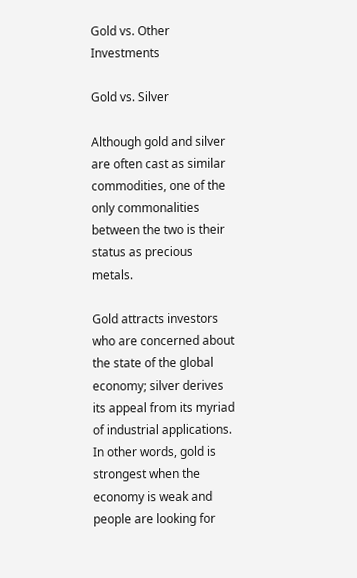Gold vs. Other Investments

Gold vs. Silver

Although gold and silver are often cast as similar commodities, one of the only commonalities between the two is their status as precious metals.

Gold attracts investors who are concerned about the state of the global economy; silver derives its appeal from its myriad of industrial applications. In other words, gold is strongest when the economy is weak and people are looking for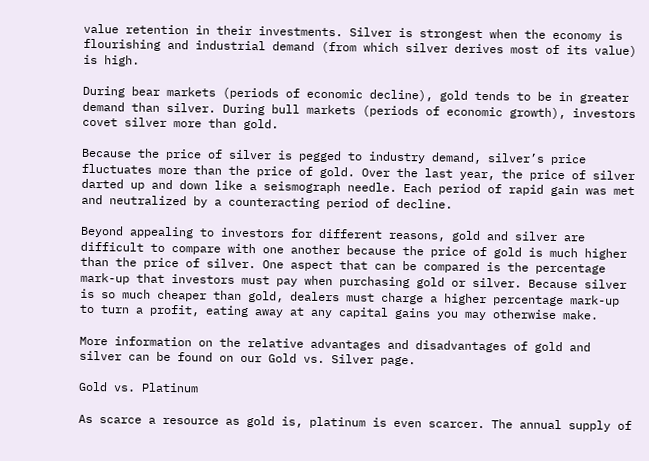value retention in their investments. Silver is strongest when the economy is flourishing and industrial demand (from which silver derives most of its value) is high.

During bear markets (periods of economic decline), gold tends to be in greater demand than silver. During bull markets (periods of economic growth), investors covet silver more than gold.

Because the price of silver is pegged to industry demand, silver’s price fluctuates more than the price of gold. Over the last year, the price of silver darted up and down like a seismograph needle. Each period of rapid gain was met and neutralized by a counteracting period of decline.

Beyond appealing to investors for different reasons, gold and silver are difficult to compare with one another because the price of gold is much higher than the price of silver. One aspect that can be compared is the percentage mark-up that investors must pay when purchasing gold or silver. Because silver is so much cheaper than gold, dealers must charge a higher percentage mark-up to turn a profit, eating away at any capital gains you may otherwise make.

More information on the relative advantages and disadvantages of gold and silver can be found on our Gold vs. Silver page.

Gold vs. Platinum

As scarce a resource as gold is, platinum is even scarcer. The annual supply of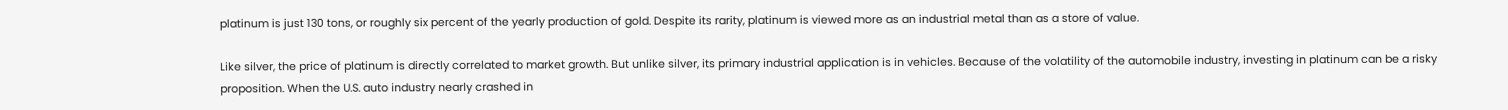platinum is just 130 tons, or roughly six percent of the yearly production of gold. Despite its rarity, platinum is viewed more as an industrial metal than as a store of value.

Like silver, the price of platinum is directly correlated to market growth. But unlike silver, its primary industrial application is in vehicles. Because of the volatility of the automobile industry, investing in platinum can be a risky proposition. When the U.S. auto industry nearly crashed in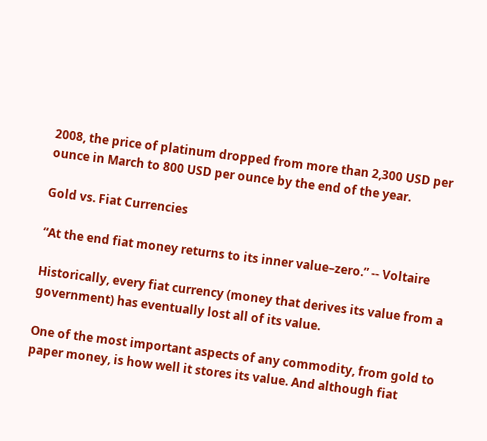2008, the price of platinum dropped from more than 2,300 USD per ounce in March to 800 USD per ounce by the end of the year.

Gold vs. Fiat Currencies

“At the end fiat money returns to its inner value–zero.” -- Voltaire

Historically, every fiat currency (money that derives its value from a government) has eventually lost all of its value.

One of the most important aspects of any commodity, from gold to paper money, is how well it stores its value. And although fiat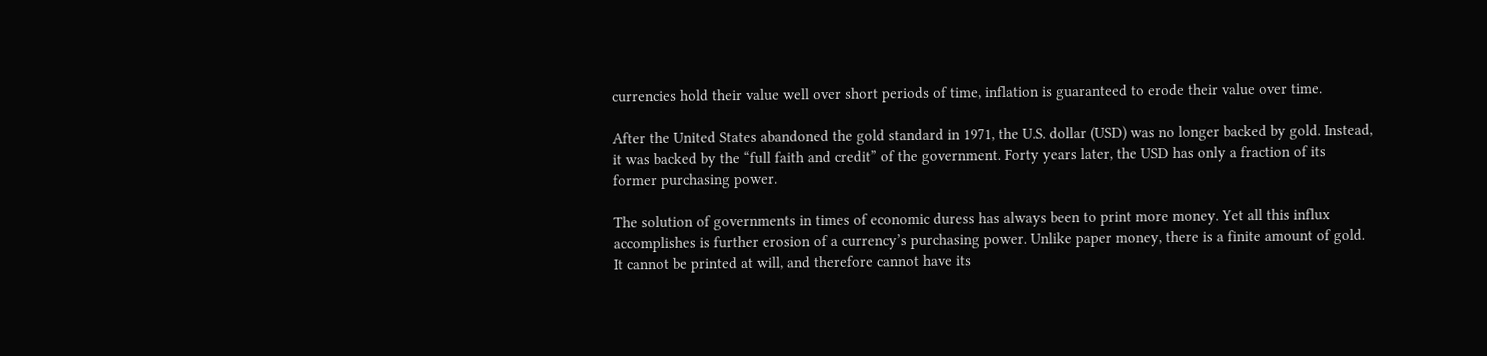currencies hold their value well over short periods of time, inflation is guaranteed to erode their value over time.

After the United States abandoned the gold standard in 1971, the U.S. dollar (USD) was no longer backed by gold. Instead, it was backed by the “full faith and credit” of the government. Forty years later, the USD has only a fraction of its former purchasing power.

The solution of governments in times of economic duress has always been to print more money. Yet all this influx accomplishes is further erosion of a currency’s purchasing power. Unlike paper money, there is a finite amount of gold. It cannot be printed at will, and therefore cannot have its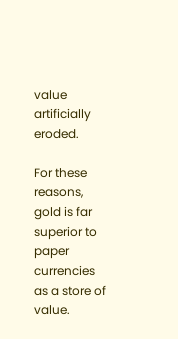value artificially eroded.

For these reasons, gold is far superior to paper currencies as a store of value.